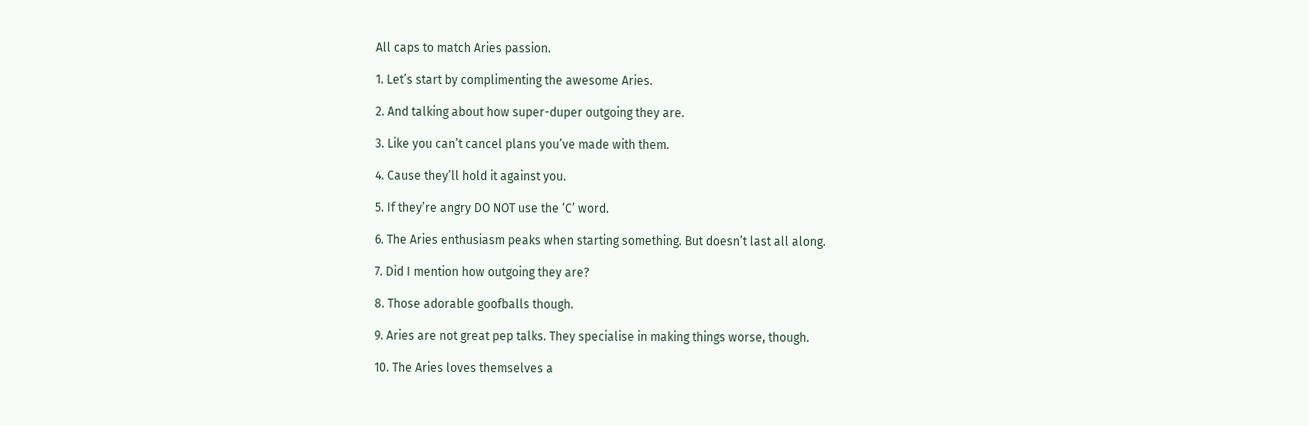All caps to match Aries passion.

1. Let’s start by complimenting the awesome Aries.

2. And talking about how super-duper outgoing they are.

3. Like you can’t cancel plans you’ve made with them.

4. Cause they’ll hold it against you.

5. If they’re angry DO NOT use the ‘C’ word.

6. The Aries enthusiasm peaks when starting something. But doesn’t last all along.

7. Did I mention how outgoing they are?

8. Those adorable goofballs though.

9. Aries are not great pep talks. They specialise in making things worse, though.

10. The Aries loves themselves a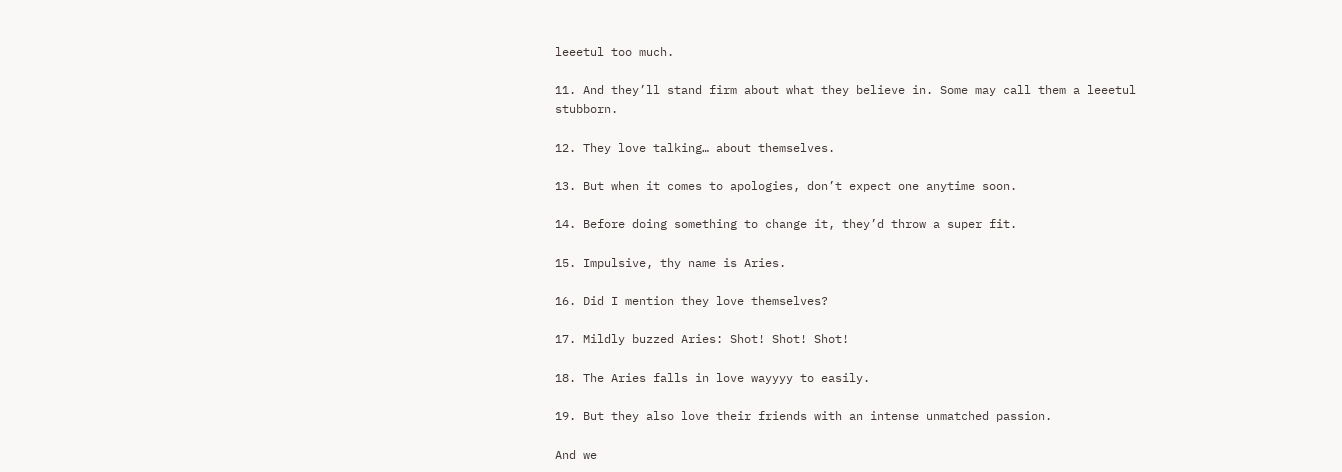leeetul too much.

11. And they’ll stand firm about what they believe in. Some may call them a leeetul stubborn.

12. They love talking… about themselves.

13. But when it comes to apologies, don’t expect one anytime soon.

14. Before doing something to change it, they’d throw a super fit.

15. Impulsive, thy name is Aries.

16. Did I mention they love themselves?

17. Mildly buzzed Aries: Shot! Shot! Shot!

18. The Aries falls in love wayyyy to easily.

19. But they also love their friends with an intense unmatched passion.

And we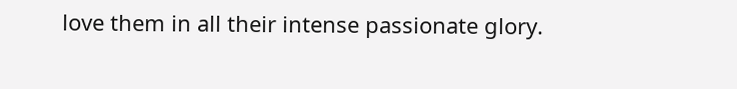love them in all their intense passionate glory.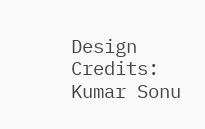Design Credits: Kumar Sonu